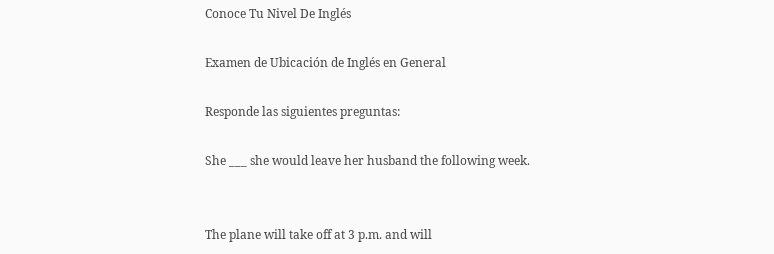Conoce Tu Nivel De Inglés

Examen de Ubicación de Inglés en General

Responde las siguientes preguntas:

She ___ she would leave her husband the following week.


The plane will take off at 3 p.m. and will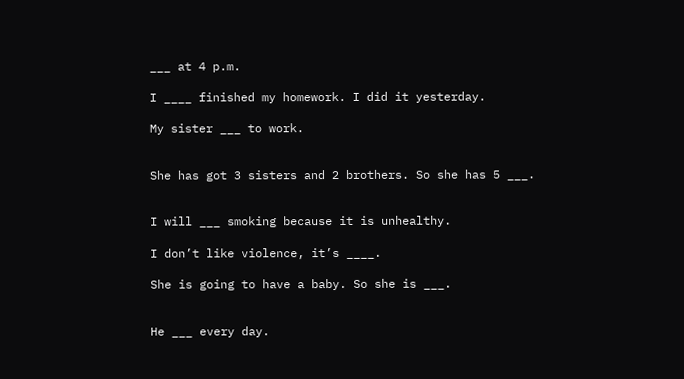___ at 4 p.m.

I ____ finished my homework. I did it yesterday.

My sister ___ to work.


She has got 3 sisters and 2 brothers. So she has 5 ___.


I will ___ smoking because it is unhealthy.

I don’t like violence, it’s ____.

She is going to have a baby. So she is ___.


He ___ every day.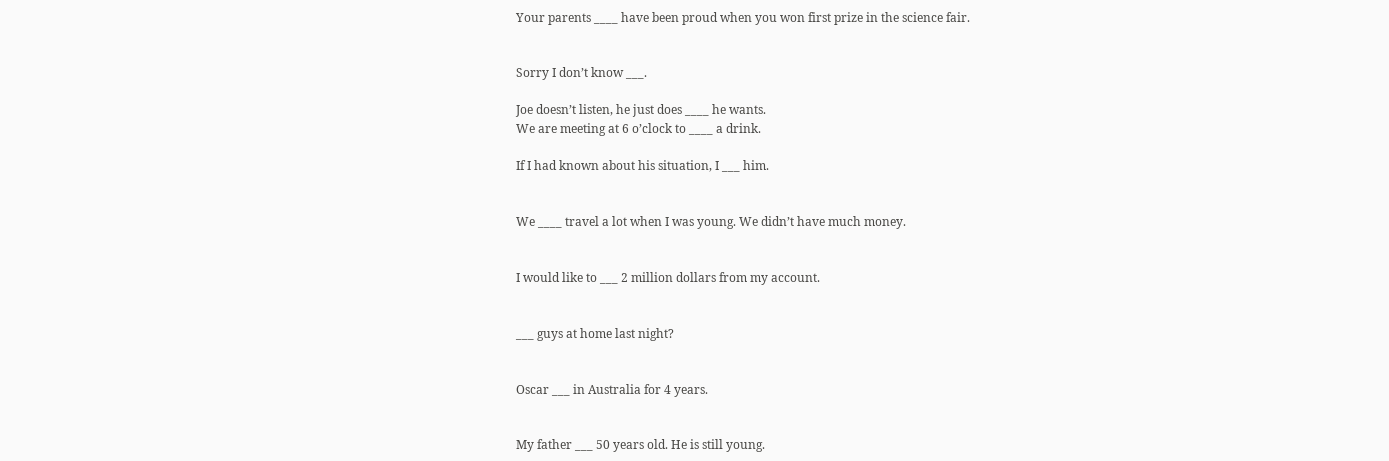Your parents ____ have been proud when you won first prize in the science fair.


Sorry I don’t know ___.

Joe doesn’t listen, he just does ____ he wants.
We are meeting at 6 o’clock to ____ a drink.

If I had known about his situation, I ___ him.


We ____ travel a lot when I was young. We didn’t have much money.


I would like to ___ 2 million dollars from my account.


___ guys at home last night?


Oscar ___ in Australia for 4 years.


My father ___ 50 years old. He is still young.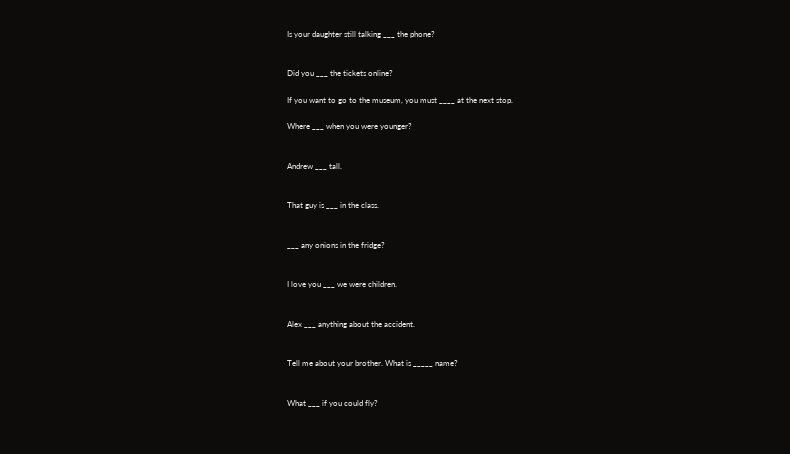Is your daughter still talking ___ the phone?


Did you ___ the tickets online?

If you want to go to the museum, you must ____ at the next stop.

Where ___ when you were younger?


Andrew ___ tall.


That guy is ___ in the class.


___ any onions in the fridge?


I love you ___ we were children.


Alex ___ anything about the accident.


Tell me about your brother. What is _____ name?


What ___ if you could fly?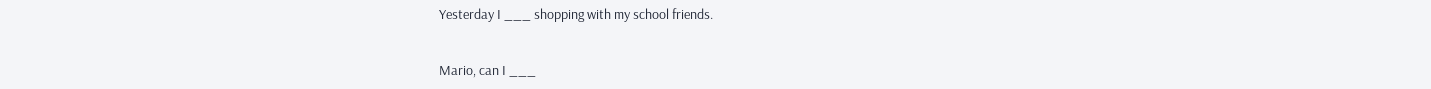Yesterday I ___ shopping with my school friends.


Mario, can I ___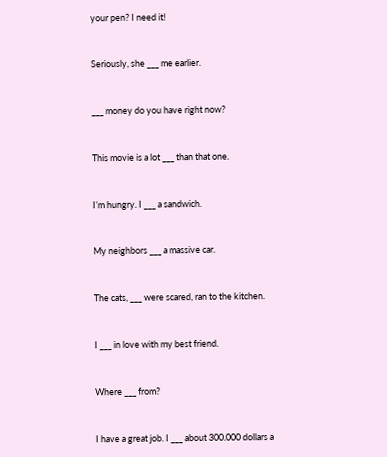your pen? I need it!


Seriously, she ___ me earlier.


___ money do you have right now?


This movie is a lot ___ than that one.


I’m hungry. I ___ a sandwich.


My neighbors ___ a massive car.


The cats, ___ were scared, ran to the kitchen.


I ___ in love with my best friend.


Where ___ from?


I have a great job. I ___ about 300.000 dollars a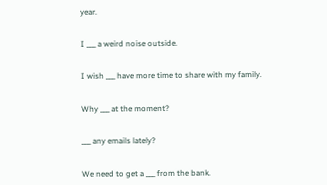year.


I ___ a weird noise outside.


I wish ___ have more time to share with my family.


Why ___ at the moment?


___ any emails lately?


We need to get a ___ from the bank.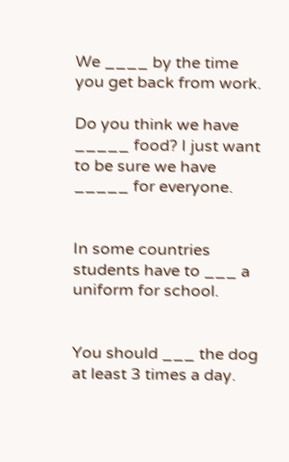We ____ by the time you get back from work.

Do you think we have _____ food? I just want to be sure we have _____ for everyone.


In some countries students have to ___ a uniform for school.


You should ___ the dog at least 3 times a day.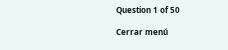Question 1 of 50

Cerrar menú